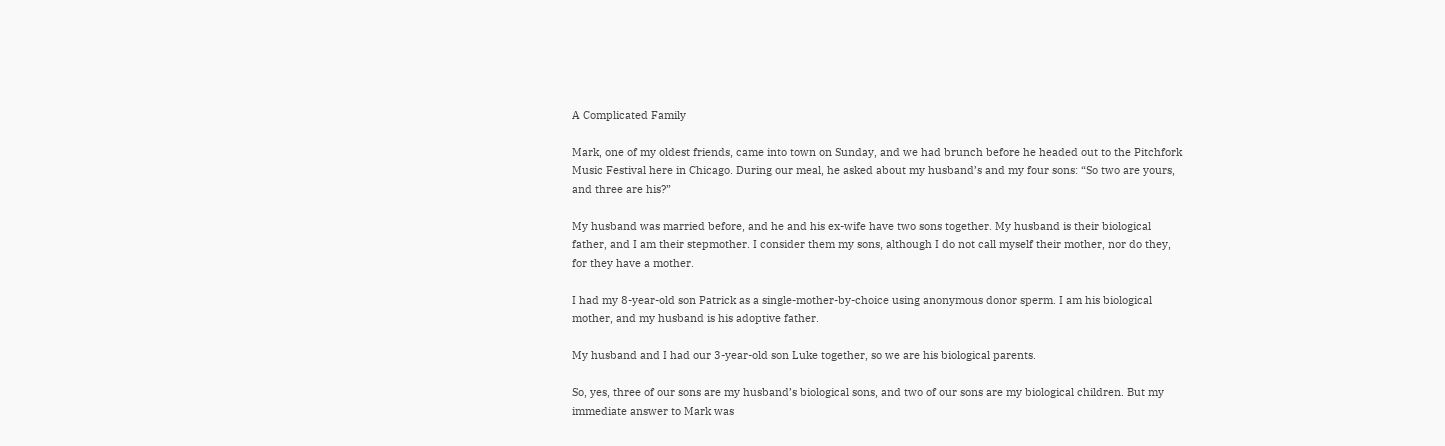A Complicated Family

Mark, one of my oldest friends, came into town on Sunday, and we had brunch before he headed out to the Pitchfork Music Festival here in Chicago. During our meal, he asked about my husband’s and my four sons: “So two are yours, and three are his?”

My husband was married before, and he and his ex-wife have two sons together. My husband is their biological father, and I am their stepmother. I consider them my sons, although I do not call myself their mother, nor do they, for they have a mother.

I had my 8-year-old son Patrick as a single-mother-by-choice using anonymous donor sperm. I am his biological mother, and my husband is his adoptive father.

My husband and I had our 3-year-old son Luke together, so we are his biological parents.

So, yes, three of our sons are my husband’s biological sons, and two of our sons are my biological children. But my immediate answer to Mark was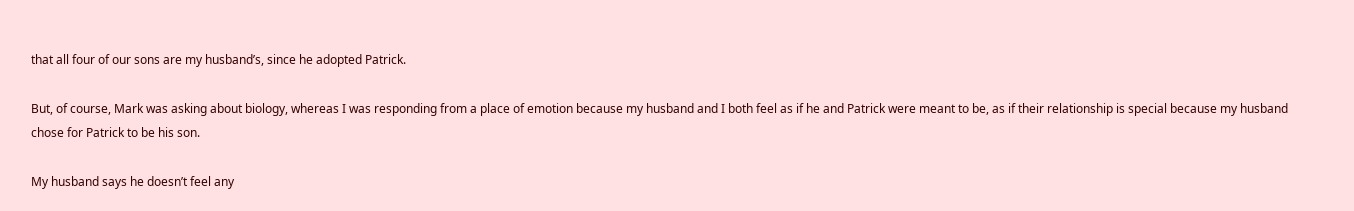that all four of our sons are my husband’s, since he adopted Patrick.

But, of course, Mark was asking about biology, whereas I was responding from a place of emotion because my husband and I both feel as if he and Patrick were meant to be, as if their relationship is special because my husband chose for Patrick to be his son.

My husband says he doesn’t feel any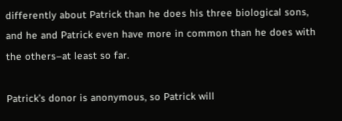differently about Patrick than he does his three biological sons, and he and Patrick even have more in common than he does with the others–at least so far.

Patrick’s donor is anonymous, so Patrick will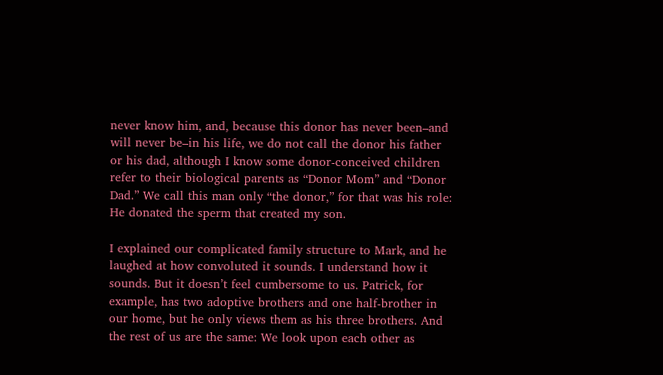never know him, and, because this donor has never been–and will never be–in his life, we do not call the donor his father or his dad, although I know some donor-conceived children refer to their biological parents as “Donor Mom” and “Donor Dad.” We call this man only “the donor,” for that was his role: He donated the sperm that created my son.

I explained our complicated family structure to Mark, and he laughed at how convoluted it sounds. I understand how it sounds. But it doesn’t feel cumbersome to us. Patrick, for example, has two adoptive brothers and one half-brother in our home, but he only views them as his three brothers. And the rest of us are the same: We look upon each other as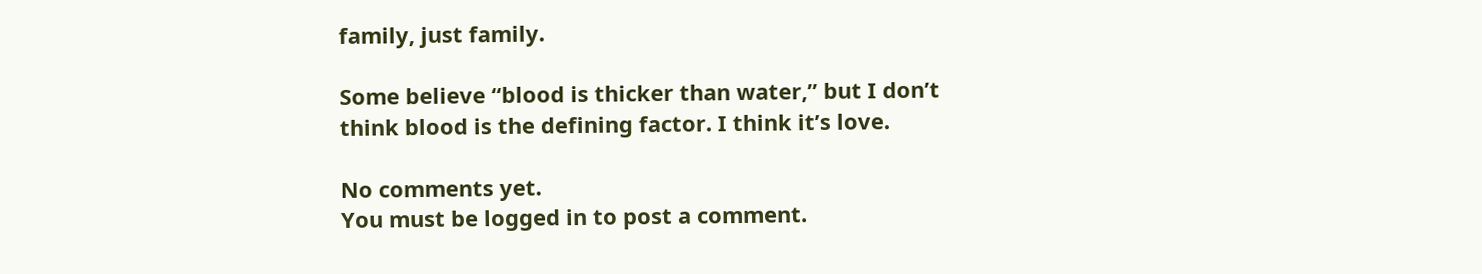family, just family.

Some believe “blood is thicker than water,” but I don’t think blood is the defining factor. I think it’s love.

No comments yet.
You must be logged in to post a comment.